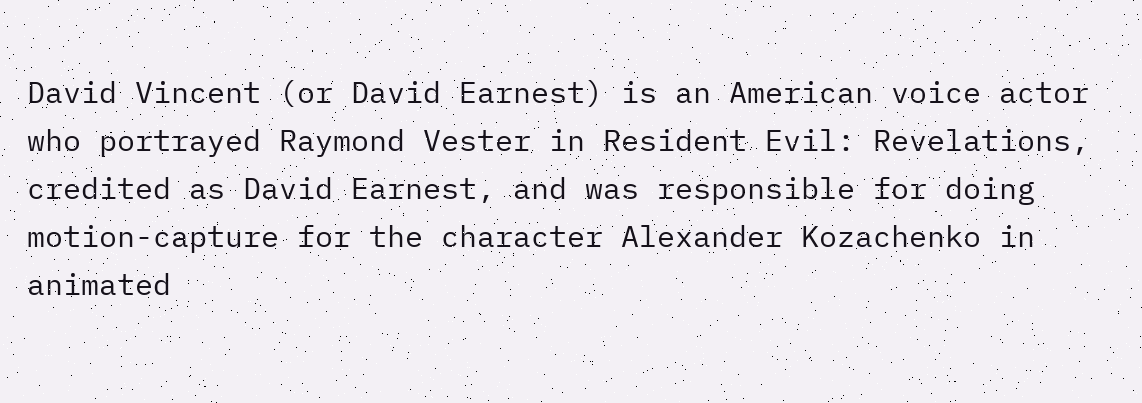David Vincent (or David Earnest) is an American voice actor who portrayed Raymond Vester in Resident Evil: Revelations, credited as David Earnest, and was responsible for doing motion-capture for the character Alexander Kozachenko in animated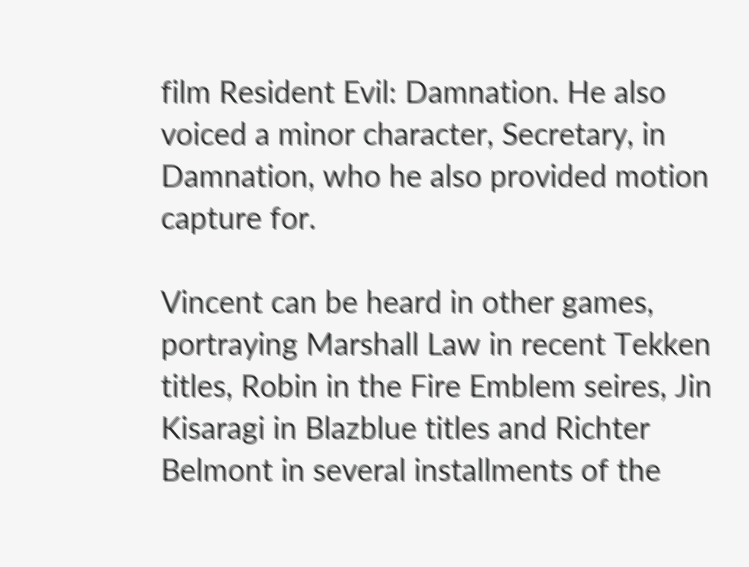film Resident Evil: Damnation. He also voiced a minor character, Secretary, in Damnation, who he also provided motion capture for.

Vincent can be heard in other games, portraying Marshall Law in recent Tekken titles, Robin in the Fire Emblem seires, Jin Kisaragi in Blazblue titles and Richter Belmont in several installments of the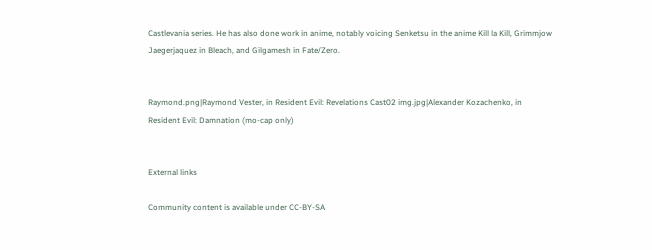Castlevania series. He has also done work in anime, notably voicing Senketsu in the anime Kill la Kill, Grimmjow Jaegerjaquez in Bleach, and Gilgamesh in Fate/Zero.


Raymond.png|Raymond Vester, in Resident Evil: Revelations Cast02 img.jpg|Alexander Kozachenko, in Resident Evil: Damnation (mo-cap only)


External links

Community content is available under CC-BY-SA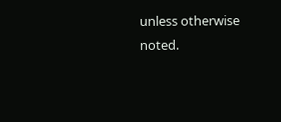unless otherwise noted.